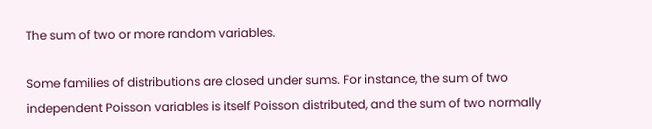The sum of two or more random variables.

Some families of distributions are closed under sums. For instance, the sum of two independent Poisson variables is itself Poisson distributed, and the sum of two normally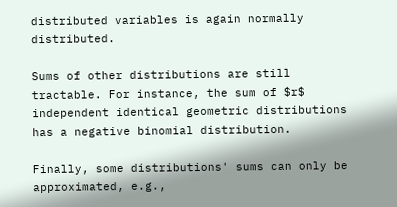distributed variables is again normally distributed.

Sums of other distributions are still tractable. For instance, the sum of $r$ independent identical geometric distributions has a negative binomial distribution.

Finally, some distributions' sums can only be approximated, e.g.,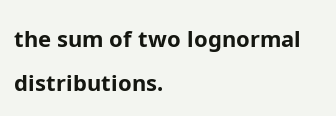the sum of two lognormal distributions.